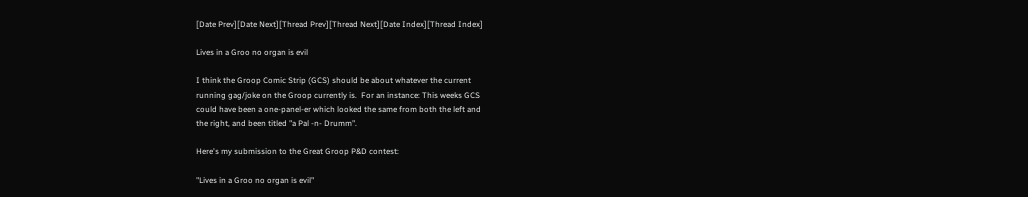[Date Prev][Date Next][Thread Prev][Thread Next][Date Index][Thread Index]

Lives in a Groo no organ is evil

I think the Groop Comic Strip (GCS) should be about whatever the current
running gag/joke on the Groop currently is.  For an instance: This weeks GCS
could have been a one-panel-er which looked the same from both the left and
the right, and been titled "a Pal -n- Drumm".

Here's my submission to the Great Groop P&D contest:

"Lives in a Groo no organ is evil"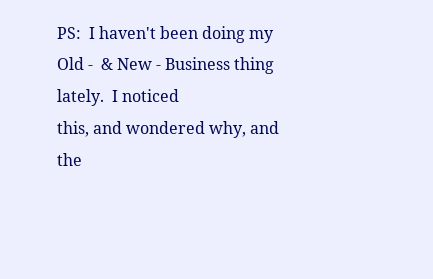PS:  I haven't been doing my Old -  & New - Business thing lately.  I noticed
this, and wondered why, and the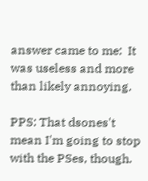answer came to me:  It was useless and more
than likely annoying.

PPS: That dsones't mean I'm going to stop with the PSes, though.